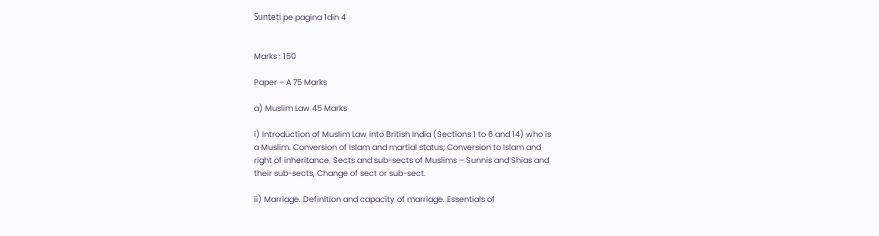Sunteți pe pagina 1din 4


Marks : 150

Paper – A 75 Marks

a) Muslim Law 45 Marks

i) Introduction of Muslim Law into British India (Sections 1 to 6 and 14) who is
a Muslim. Conversion of Islam and martial status; Conversion to Islam and
right of inheritance. Sects and sub-sects of Muslims – Sunnis and Shias and
their sub-sects, Change of sect or sub-sect.

ii) Marriage. Definition and capacity of marriage. Essentials of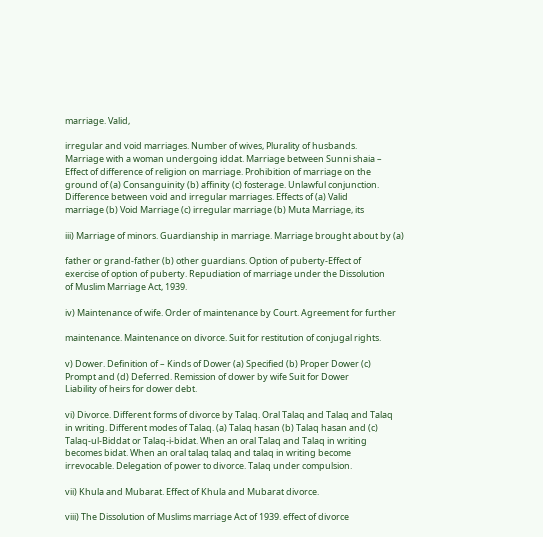marriage. Valid,

irregular and void marriages. Number of wives, Plurality of husbands.
Marriage with a woman undergoing iddat. Marriage between Sunni shaia –
Effect of difference of religion on marriage. Prohibition of marriage on the
ground of (a) Consanguinity (b) affinity (c) fosterage. Unlawful conjunction.
Difference between void and irregular marriages. Effects of (a) Valid
marriage (b) Void Marriage (c) irregular marriage (b) Muta Marriage, its

iii) Marriage of minors. Guardianship in marriage. Marriage brought about by (a)

father or grand-father (b) other guardians. Option of puberty-Effect of
exercise of option of puberty. Repudiation of marriage under the Dissolution
of Muslim Marriage Act, 1939.

iv) Maintenance of wife. Order of maintenance by Court. Agreement for further

maintenance. Maintenance on divorce. Suit for restitution of conjugal rights.

v) Dower. Definition of – Kinds of Dower (a) Specified (b) Proper Dower (c)
Prompt and (d) Deferred. Remission of dower by wife Suit for Dower
Liability of heirs for dower debt.

vi) Divorce. Different forms of divorce by Talaq. Oral Talaq and Talaq and Talaq
in writing. Different modes of Talaq. (a) Talaq hasan (b) Talaq hasan and (c)
Talaq-ul-Biddat or Talaq-i-bidat. When an oral Talaq and Talaq in writing
becomes bidat. When an oral talaq talaq and talaq in writing become
irrevocable. Delegation of power to divorce. Talaq under compulsion.

vii) Khula and Mubarat. Effect of Khula and Mubarat divorce.

viii) The Dissolution of Muslims marriage Act of 1939. effect of divorce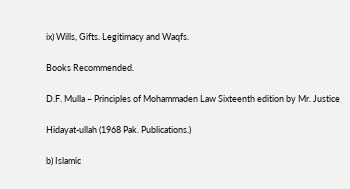ix) Wills, Gifts. Legitimacy and Waqfs.

Books Recommended.

D.F. Mulla – Principles of Mohammaden Law Sixteenth edition by Mr. Justice

Hidayat-ullah (1968 Pak. Publications.)

b) Islamic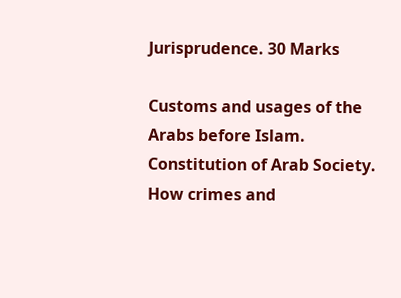Jurisprudence. 30 Marks

Customs and usages of the Arabs before Islam. Constitution of Arab Society.
How crimes and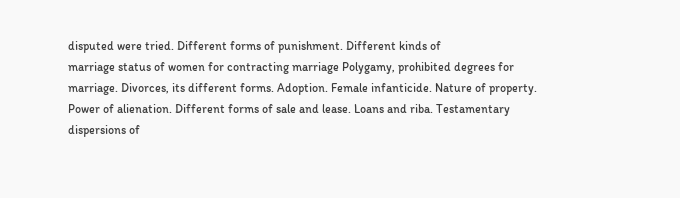disputed were tried. Different forms of punishment. Different kinds of
marriage status of women for contracting marriage Polygamy, prohibited degrees for
marriage. Divorces, its different forms. Adoption. Female infanticide. Nature of property.
Power of alienation. Different forms of sale and lease. Loans and riba. Testamentary
dispersions of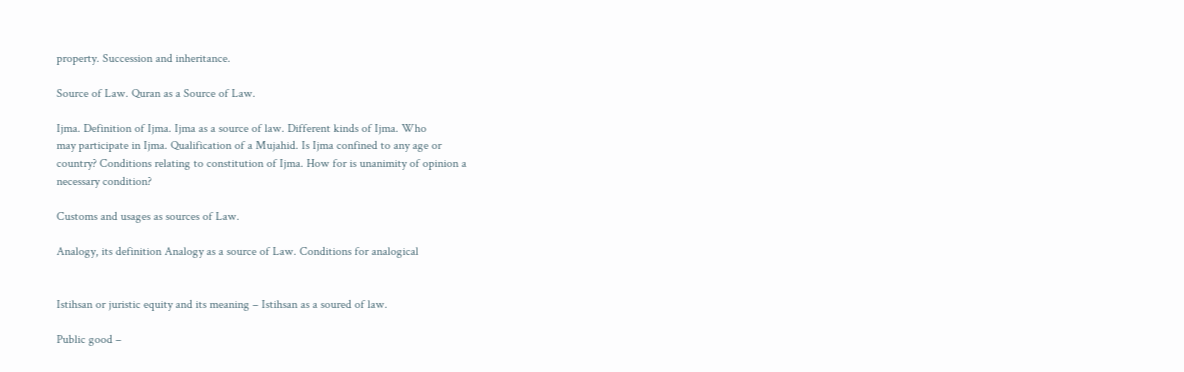property. Succession and inheritance.

Source of Law. Quran as a Source of Law.

Ijma. Definition of Ijma. Ijma as a source of law. Different kinds of Ijma. Who
may participate in Ijma. Qualification of a Mujahid. Is Ijma confined to any age or
country? Conditions relating to constitution of Ijma. How for is unanimity of opinion a
necessary condition?

Customs and usages as sources of Law.

Analogy, its definition Analogy as a source of Law. Conditions for analogical


Istihsan or juristic equity and its meaning – Istihsan as a soured of law.

Public good –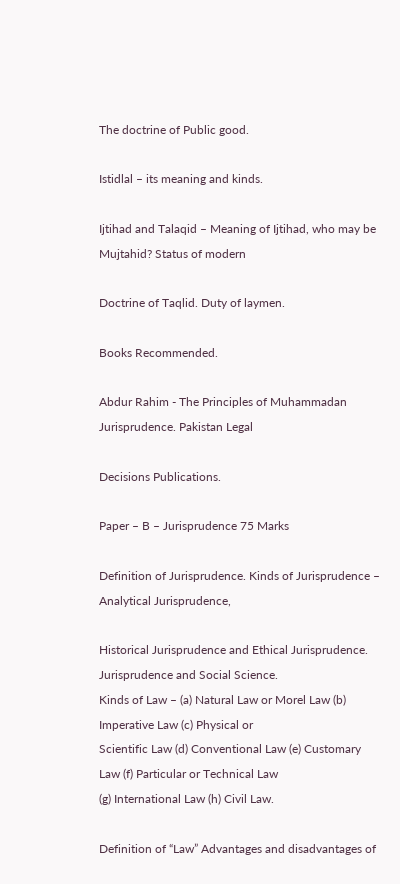The doctrine of Public good.

Istidlal – its meaning and kinds.

Ijtihad and Talaqid – Meaning of Ijtihad, who may be Mujtahid? Status of modern

Doctrine of Taqlid. Duty of laymen.

Books Recommended.

Abdur Rahim - The Principles of Muhammadan Jurisprudence. Pakistan Legal

Decisions Publications.

Paper – B – Jurisprudence 75 Marks

Definition of Jurisprudence. Kinds of Jurisprudence – Analytical Jurisprudence,

Historical Jurisprudence and Ethical Jurisprudence. Jurisprudence and Social Science.
Kinds of Law – (a) Natural Law or Morel Law (b) Imperative Law (c) Physical or
Scientific Law (d) Conventional Law (e) Customary Law (f) Particular or Technical Law
(g) International Law (h) Civil Law.

Definition of “Law” Advantages and disadvantages of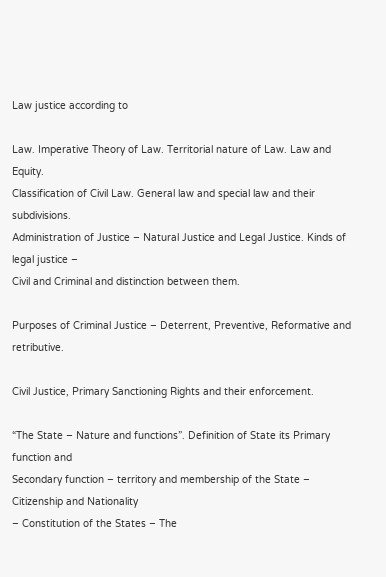Law justice according to

Law. Imperative Theory of Law. Territorial nature of Law. Law and Equity.
Classification of Civil Law. General law and special law and their subdivisions.
Administration of Justice – Natural Justice and Legal Justice. Kinds of legal justice –
Civil and Criminal and distinction between them.

Purposes of Criminal Justice – Deterrent, Preventive, Reformative and retributive.

Civil Justice, Primary Sanctioning Rights and their enforcement.

“The State – Nature and functions”. Definition of State its Primary function and
Secondary function – territory and membership of the State – Citizenship and Nationality
– Constitution of the States – The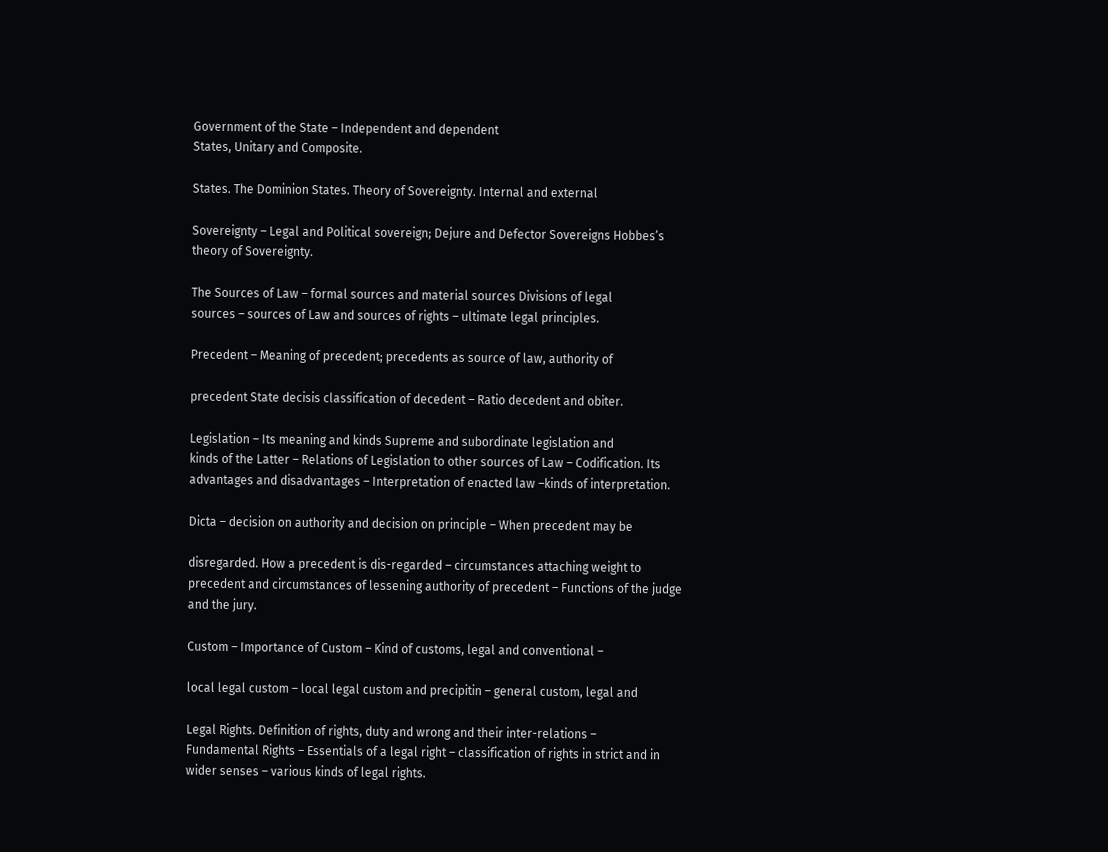Government of the State – Independent and dependent
States, Unitary and Composite.

States. The Dominion States. Theory of Sovereignty. Internal and external

Sovereignty – Legal and Political sovereign; Dejure and Defector Sovereigns Hobbes’s
theory of Sovereignty.

The Sources of Law – formal sources and material sources Divisions of legal
sources – sources of Law and sources of rights – ultimate legal principles.

Precedent – Meaning of precedent; precedents as source of law, authority of

precedent State decisis classification of decedent – Ratio decedent and obiter.

Legislation – Its meaning and kinds Supreme and subordinate legislation and
kinds of the Latter – Relations of Legislation to other sources of Law – Codification. Its
advantages and disadvantages – Interpretation of enacted law –kinds of interpretation.

Dicta – decision on authority and decision on principle – When precedent may be

disregarded. How a precedent is dis-regarded – circumstances attaching weight to
precedent and circumstances of lessening authority of precedent – Functions of the judge
and the jury.

Custom – Importance of Custom – Kind of customs, legal and conventional –

local legal custom – local legal custom and precipitin – general custom, legal and

Legal Rights. Definition of rights, duty and wrong and their inter-relations –
Fundamental Rights – Essentials of a legal right – classification of rights in strict and in
wider senses – various kinds of legal rights.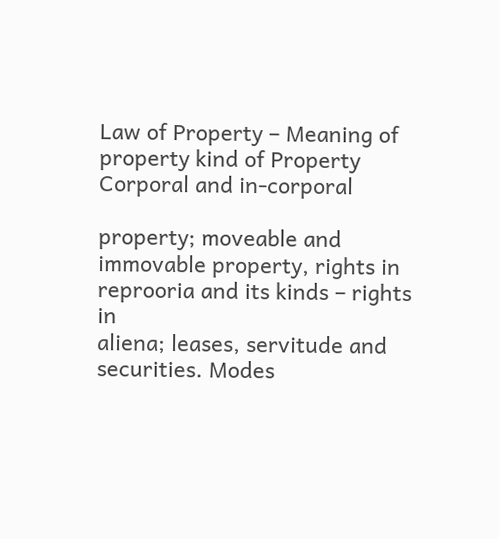Law of Property – Meaning of property kind of Property Corporal and in-corporal

property; moveable and immovable property, rights in reprooria and its kinds – rights in
aliena; leases, servitude and securities. Modes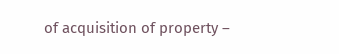of acquisition of property –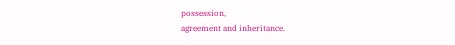possession,
agreement and inheritance.